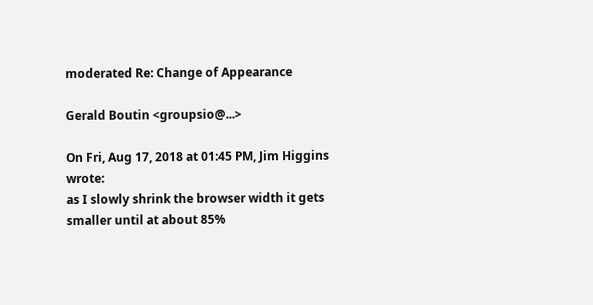moderated Re: Change of Appearance

Gerald Boutin <groupsio@...>

On Fri, Aug 17, 2018 at 01:45 PM, Jim Higgins wrote:
as I slowly shrink the browser width it gets smaller until at about 85%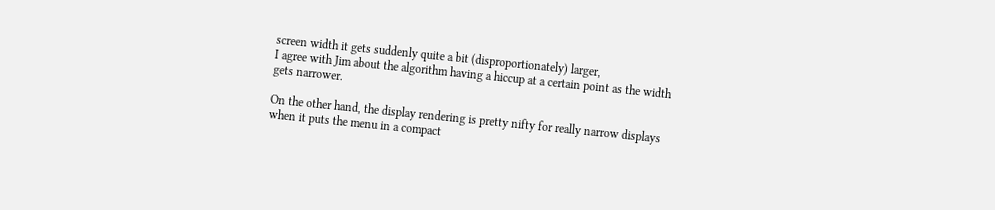screen width it gets suddenly quite a bit (disproportionately) larger,
I agree with Jim about the algorithm having a hiccup at a certain point as the width gets narrower.

On the other hand, the display rendering is pretty nifty for really narrow displays when it puts the menu in a compact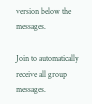version below the messages.

Join to automatically receive all group messages.